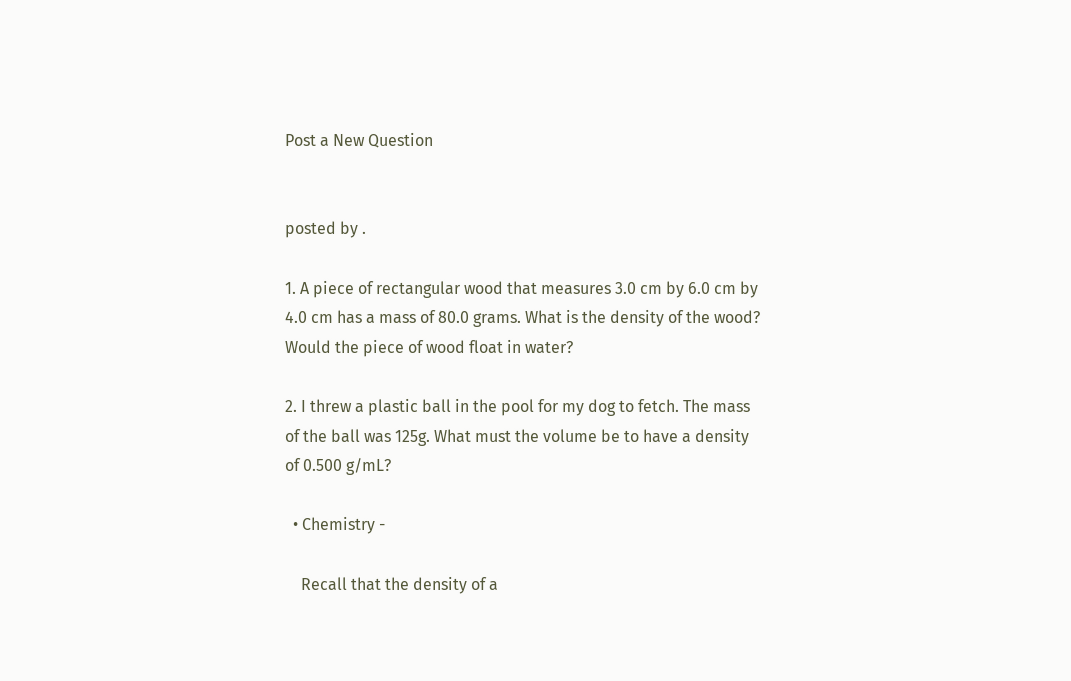Post a New Question


posted by .

1. A piece of rectangular wood that measures 3.0 cm by 6.0 cm by 4.0 cm has a mass of 80.0 grams. What is the density of the wood? Would the piece of wood float in water?

2. I threw a plastic ball in the pool for my dog to fetch. The mass of the ball was 125g. What must the volume be to have a density of 0.500 g/mL?

  • Chemistry -

    Recall that the density of a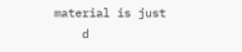material is just
    d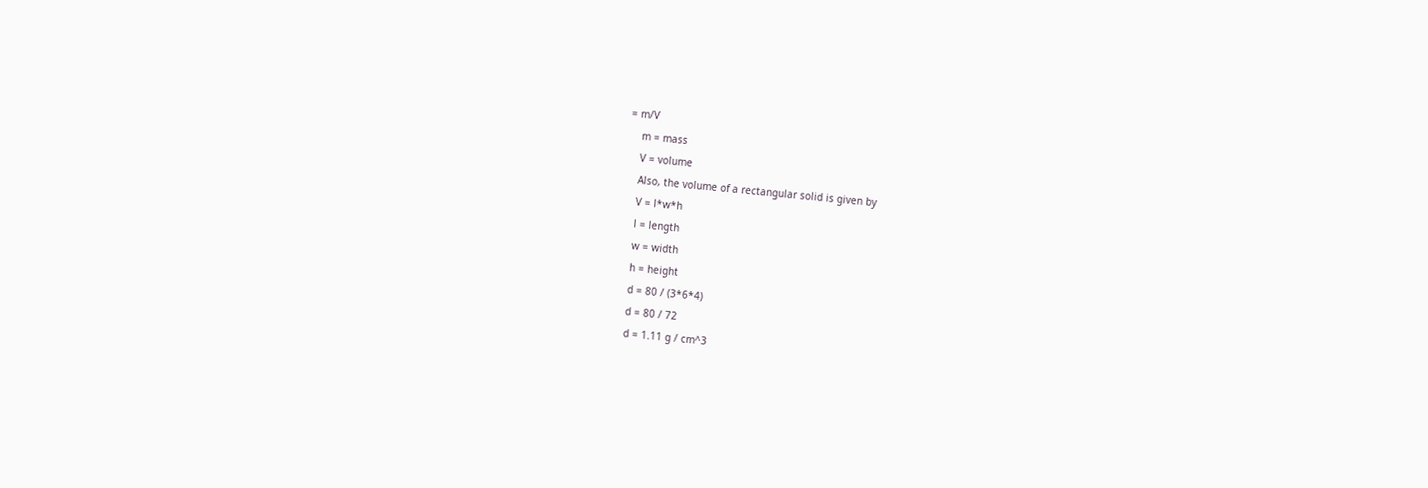= m/V
    m = mass
    V = volume
    Also, the volume of a rectangular solid is given by
    V = l*w*h
    l = length
    w = width
    h = height
    d = 80 / (3*6*4)
    d = 80 / 72
    d = 1.11 g / cm^3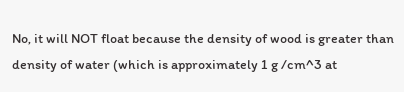No, it will NOT float because the density of wood is greater than density of water (which is approximately 1 g /cm^3 at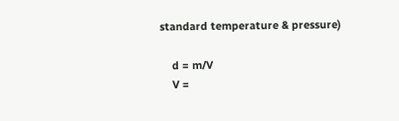standard temperature & pressure)

    d = m/V
    V =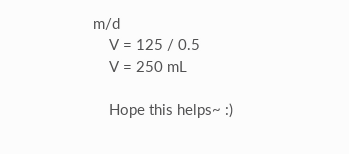m/d
    V = 125 / 0.5
    V = 250 mL

    Hope this helps~ :)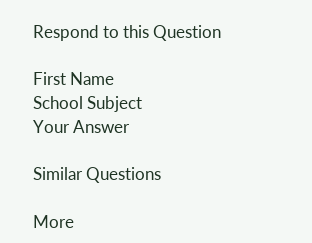Respond to this Question

First Name
School Subject
Your Answer

Similar Questions

More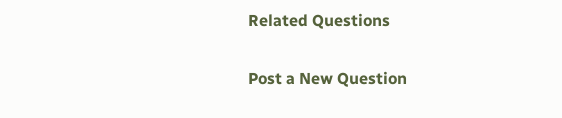Related Questions

Post a New Question